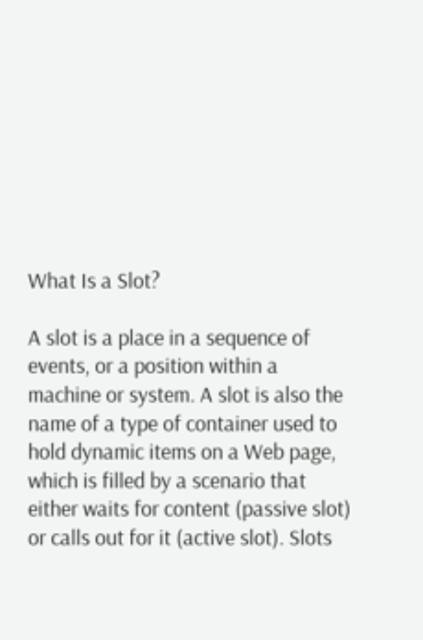What Is a Slot?

A slot is a place in a sequence of events, or a position within a machine or system. A slot is also the name of a type of container used to hold dynamic items on a Web page, which is filled by a scenario that either waits for content (passive slot) or calls out for it (active slot). Slots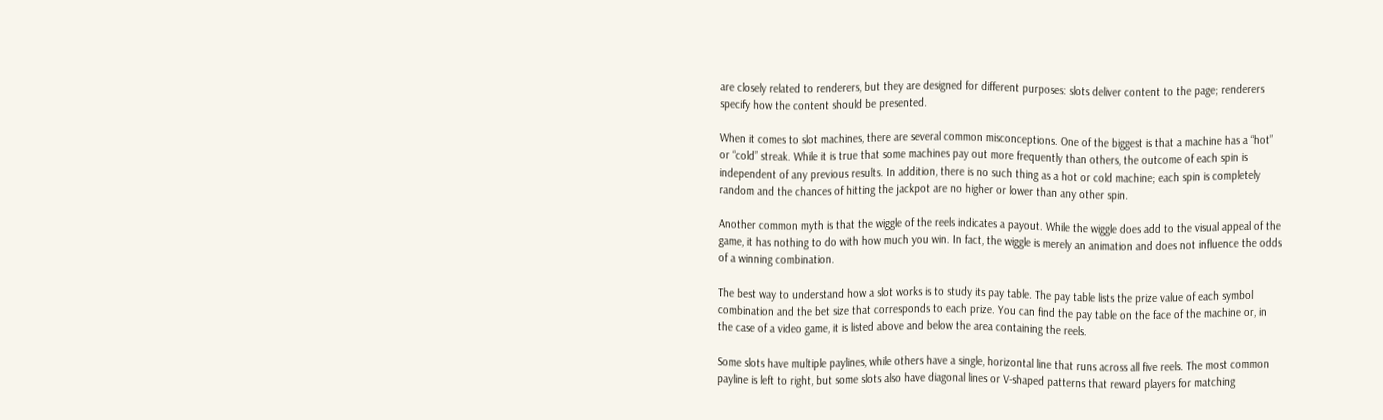are closely related to renderers, but they are designed for different purposes: slots deliver content to the page; renderers specify how the content should be presented.

When it comes to slot machines, there are several common misconceptions. One of the biggest is that a machine has a “hot” or “cold” streak. While it is true that some machines pay out more frequently than others, the outcome of each spin is independent of any previous results. In addition, there is no such thing as a hot or cold machine; each spin is completely random and the chances of hitting the jackpot are no higher or lower than any other spin.

Another common myth is that the wiggle of the reels indicates a payout. While the wiggle does add to the visual appeal of the game, it has nothing to do with how much you win. In fact, the wiggle is merely an animation and does not influence the odds of a winning combination.

The best way to understand how a slot works is to study its pay table. The pay table lists the prize value of each symbol combination and the bet size that corresponds to each prize. You can find the pay table on the face of the machine or, in the case of a video game, it is listed above and below the area containing the reels.

Some slots have multiple paylines, while others have a single, horizontal line that runs across all five reels. The most common payline is left to right, but some slots also have diagonal lines or V-shaped patterns that reward players for matching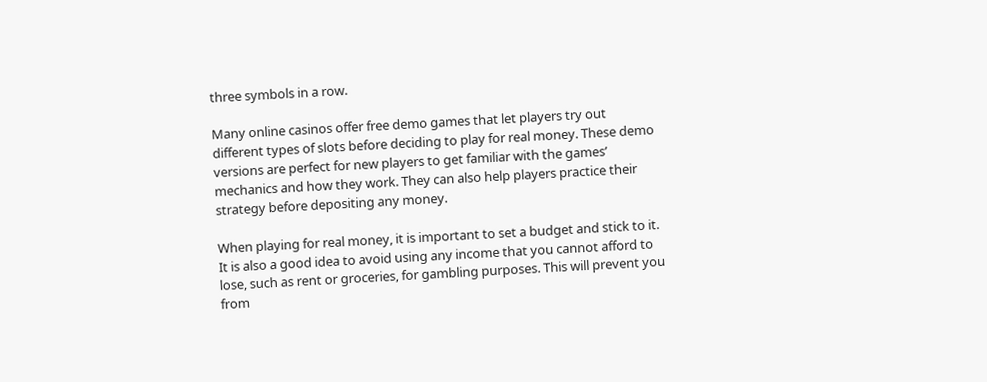three symbols in a row.

Many online casinos offer free demo games that let players try out different types of slots before deciding to play for real money. These demo versions are perfect for new players to get familiar with the games’ mechanics and how they work. They can also help players practice their strategy before depositing any money.

When playing for real money, it is important to set a budget and stick to it. It is also a good idea to avoid using any income that you cannot afford to lose, such as rent or groceries, for gambling purposes. This will prevent you from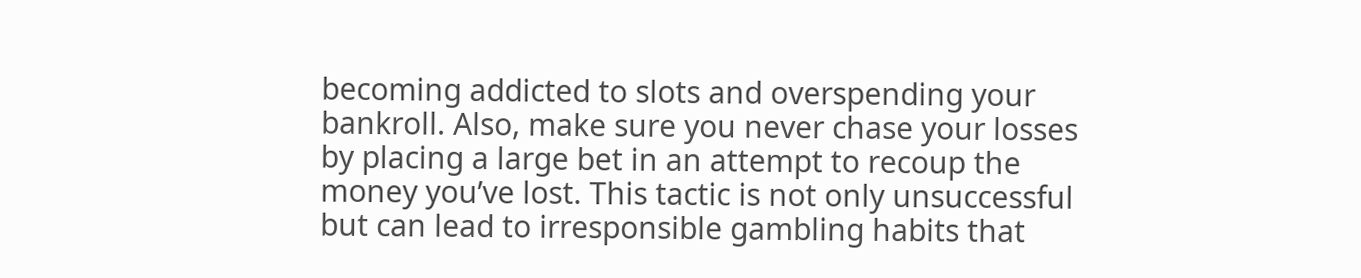becoming addicted to slots and overspending your bankroll. Also, make sure you never chase your losses by placing a large bet in an attempt to recoup the money you’ve lost. This tactic is not only unsuccessful but can lead to irresponsible gambling habits that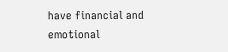have financial and emotional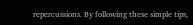repercussions. By following these simple tips,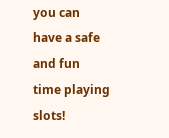you can have a safe and fun time playing slots!